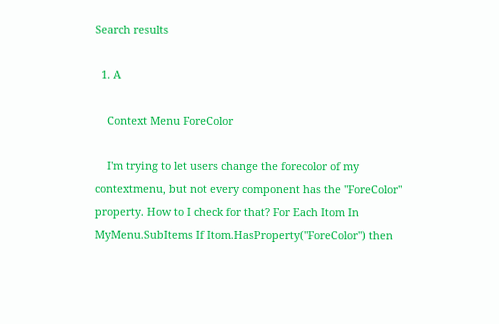Search results

  1. A

    Context Menu ForeColor

    I'm trying to let users change the forecolor of my contextmenu, but not every component has the "ForeColor" property. How to I check for that? For Each Itom In MyMenu.SubItems If Itom.HasProperty("ForeColor") then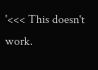'<<< This doesn't work.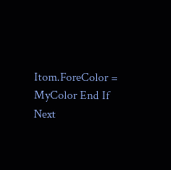Itom.ForeColor = MyColor End If Next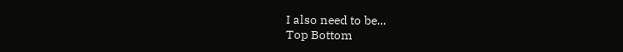I also need to be...
Top Bottom